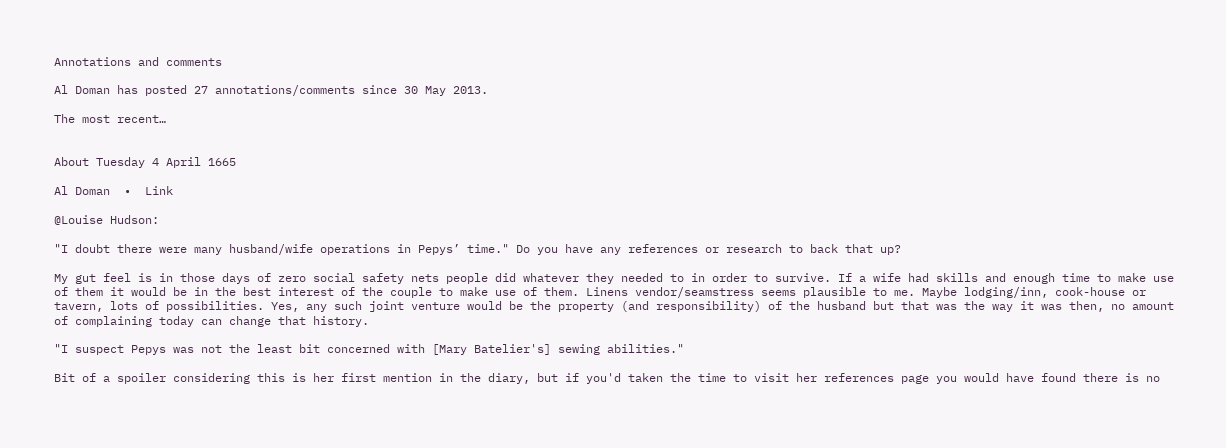Annotations and comments

Al Doman has posted 27 annotations/comments since 30 May 2013.

The most recent…


About Tuesday 4 April 1665

Al Doman  •  Link

@Louise Hudson:

"I doubt there were many husband/wife operations in Pepys’ time." Do you have any references or research to back that up?

My gut feel is in those days of zero social safety nets people did whatever they needed to in order to survive. If a wife had skills and enough time to make use of them it would be in the best interest of the couple to make use of them. Linens vendor/seamstress seems plausible to me. Maybe lodging/inn, cook-house or tavern, lots of possibilities. Yes, any such joint venture would be the property (and responsibility) of the husband but that was the way it was then, no amount of complaining today can change that history.

"I suspect Pepys was not the least bit concerned with [Mary Batelier's] sewing abilities."

Bit of a spoiler considering this is her first mention in the diary, but if you'd taken the time to visit her references page you would have found there is no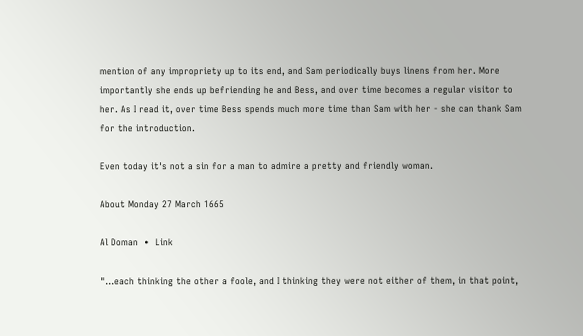mention of any impropriety up to its end, and Sam periodically buys linens from her. More importantly she ends up befriending he and Bess, and over time becomes a regular visitor to her. As I read it, over time Bess spends much more time than Sam with her - she can thank Sam for the introduction.

Even today it's not a sin for a man to admire a pretty and friendly woman.

About Monday 27 March 1665

Al Doman  •  Link

"...each thinking the other a foole, and I thinking they were not either of them, in that point,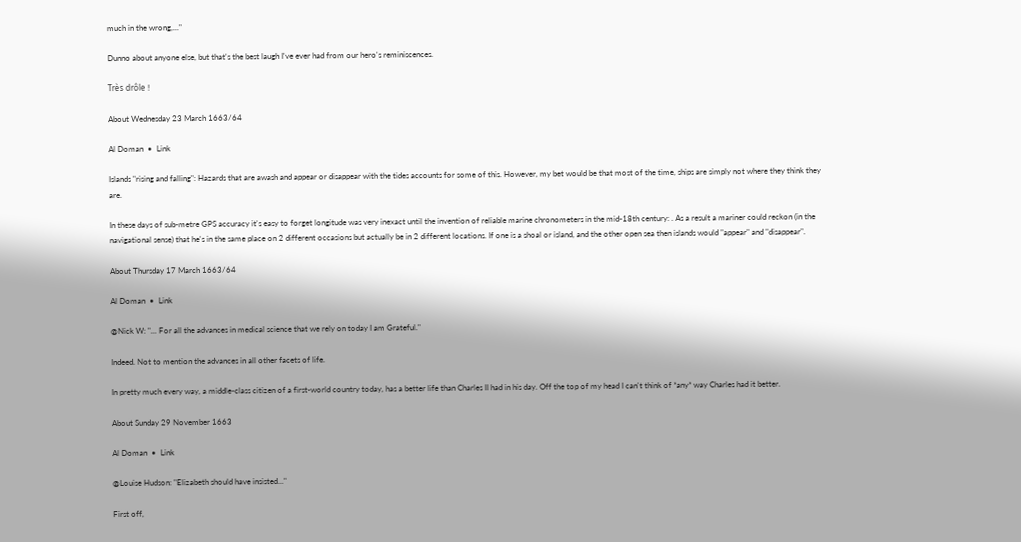much in the wrong,..."

Dunno about anyone else, but that's the best laugh I've ever had from our hero's reminiscences.

Très drôle !

About Wednesday 23 March 1663/64

Al Doman  •  Link

Islands "rising and falling": Hazards that are awash and appear or disappear with the tides accounts for some of this. However, my bet would be that most of the time, ships are simply not where they think they are.

In these days of sub-metre GPS accuracy it's easy to forget longitude was very inexact until the invention of reliable marine chronometers in the mid-18th century: . As a result a mariner could reckon (in the navigational sense) that he's in the same place on 2 different occasions but actually be in 2 different locations. If one is a shoal or island, and the other open sea then islands would "appear" and "disappear".

About Thursday 17 March 1663/64

Al Doman  •  Link

@Nick W: "... For all the advances in medical science that we rely on today I am Grateful."

Indeed. Not to mention the advances in all other facets of life.

In pretty much every way, a middle-class citizen of a first-world country today, has a better life than Charles II had in his day. Off the top of my head I can't think of *any* way Charles had it better.

About Sunday 29 November 1663

Al Doman  •  Link

@Louise Hudson: "Elizabeth should have insisted..."

First off,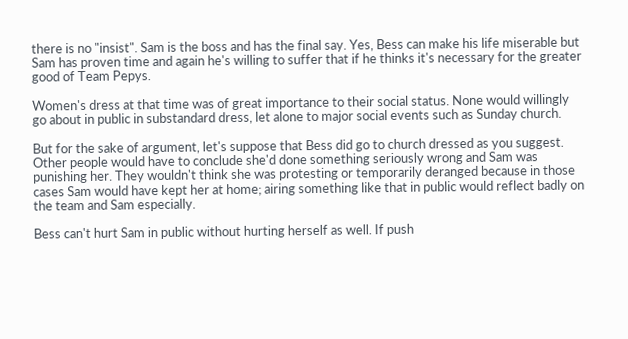there is no "insist". Sam is the boss and has the final say. Yes, Bess can make his life miserable but Sam has proven time and again he's willing to suffer that if he thinks it's necessary for the greater good of Team Pepys.

Women's dress at that time was of great importance to their social status. None would willingly go about in public in substandard dress, let alone to major social events such as Sunday church.

But for the sake of argument, let's suppose that Bess did go to church dressed as you suggest. Other people would have to conclude she'd done something seriously wrong and Sam was punishing her. They wouldn't think she was protesting or temporarily deranged because in those cases Sam would have kept her at home; airing something like that in public would reflect badly on the team and Sam especially.

Bess can't hurt Sam in public without hurting herself as well. If push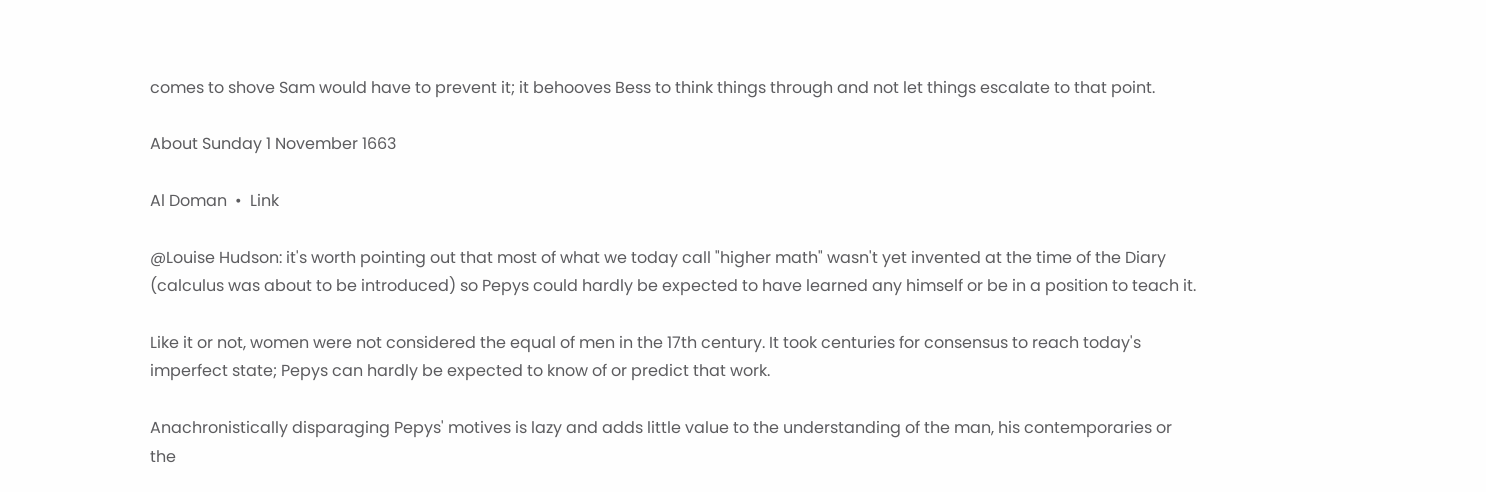comes to shove Sam would have to prevent it; it behooves Bess to think things through and not let things escalate to that point.

About Sunday 1 November 1663

Al Doman  •  Link

@Louise Hudson: it's worth pointing out that most of what we today call "higher math" wasn't yet invented at the time of the Diary (calculus was about to be introduced) so Pepys could hardly be expected to have learned any himself or be in a position to teach it.

Like it or not, women were not considered the equal of men in the 17th century. It took centuries for consensus to reach today's imperfect state; Pepys can hardly be expected to know of or predict that work.

Anachronistically disparaging Pepys' motives is lazy and adds little value to the understanding of the man, his contemporaries or the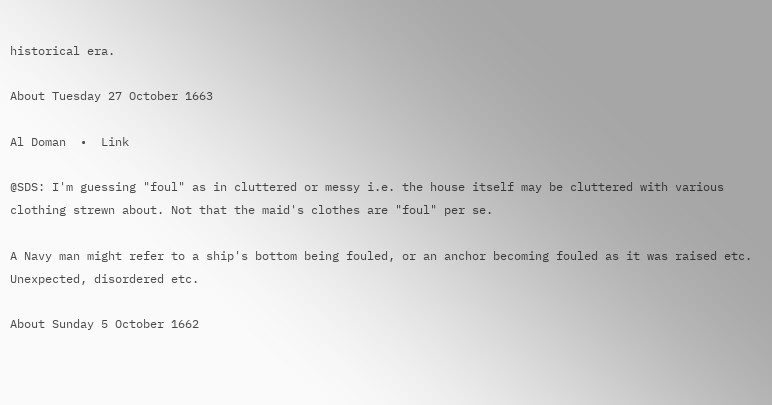historical era.

About Tuesday 27 October 1663

Al Doman  •  Link

@SDS: I'm guessing "foul" as in cluttered or messy i.e. the house itself may be cluttered with various clothing strewn about. Not that the maid's clothes are "foul" per se.

A Navy man might refer to a ship's bottom being fouled, or an anchor becoming fouled as it was raised etc. Unexpected, disordered etc.

About Sunday 5 October 1662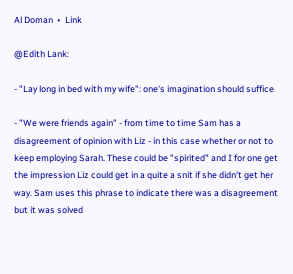Al Doman  •  Link

@Edith Lank:

- "Lay long in bed with my wife": one's imagination should suffice

- "We were friends again" - from time to time Sam has a disagreement of opinion with Liz - in this case whether or not to keep employing Sarah. These could be "spirited" and I for one get the impression Liz could get in a quite a snit if she didn't get her way. Sam uses this phrase to indicate there was a disagreement but it was solved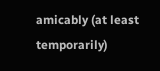amicably (at least temporarily)